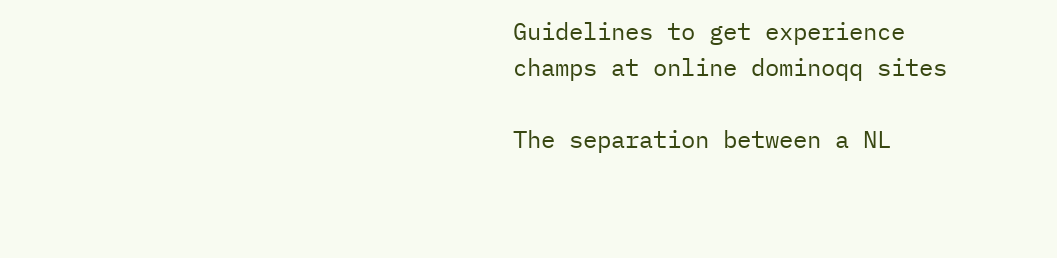Guidelines to get experience champs at online dominoqq sites

The separation between a NL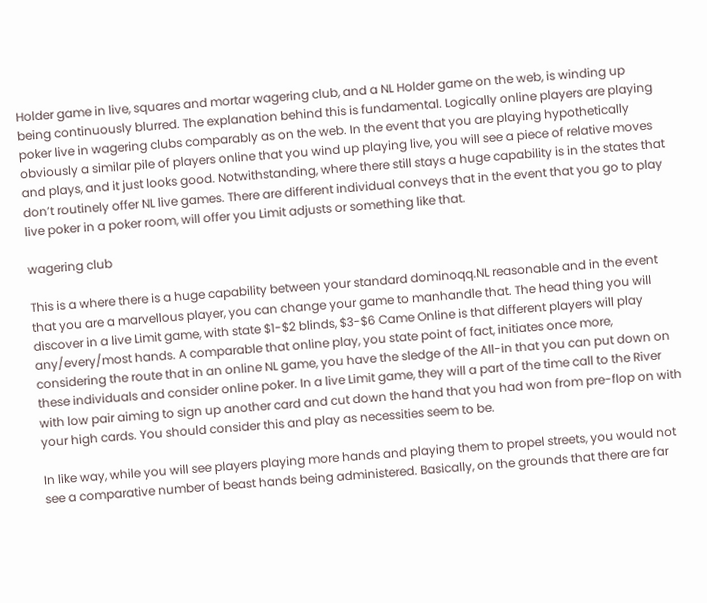Holder game in live, squares and mortar wagering club, and a NL Holder game on the web, is winding up being continuously blurred. The explanation behind this is fundamental. Logically online players are playing poker live in wagering clubs comparably as on the web. In the event that you are playing hypothetically obviously a similar pile of players online that you wind up playing live, you will see a piece of relative moves and plays, and it just looks good. Notwithstanding, where there still stays a huge capability is in the states that don’t routinely offer NL live games. There are different individual conveys that in the event that you go to play live poker in a poker room, will offer you Limit adjusts or something like that.

wagering club

This is a where there is a huge capability between your standard dominoqq.NL reasonable and in the event that you are a marvellous player, you can change your game to manhandle that. The head thing you will discover in a live Limit game, with state $1-$2 blinds, $3-$6 Came Online is that different players will play any/every/most hands. A comparable that online play, you state point of fact, initiates once more, considering the route that in an online NL game, you have the sledge of the All-in that you can put down on these individuals and consider online poker. In a live Limit game, they will a part of the time call to the River with low pair aiming to sign up another card and cut down the hand that you had won from pre-flop on with your high cards. You should consider this and play as necessities seem to be.

In like way, while you will see players playing more hands and playing them to propel streets, you would not see a comparative number of beast hands being administered. Basically, on the grounds that there are far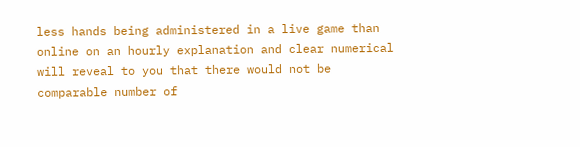less hands being administered in a live game than online on an hourly explanation and clear numerical will reveal to you that there would not be comparable number of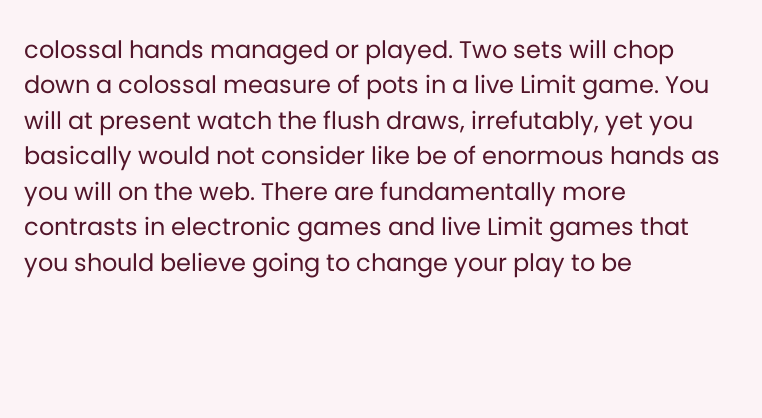colossal hands managed or played. Two sets will chop down a colossal measure of pots in a live Limit game. You will at present watch the flush draws, irrefutably, yet you basically would not consider like be of enormous hands as you will on the web. There are fundamentally more contrasts in electronic games and live Limit games that you should believe going to change your play to be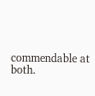commendable at both.